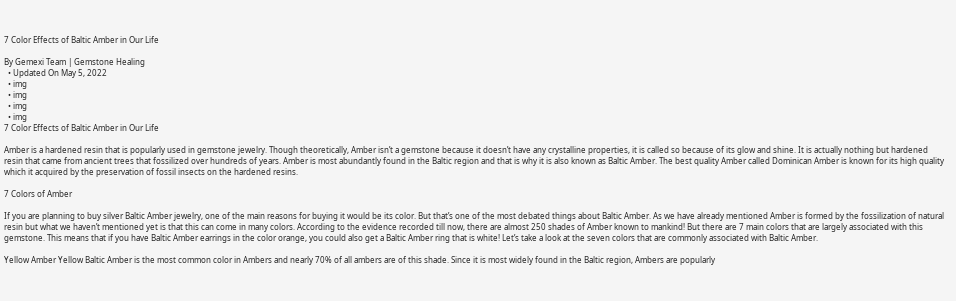7 Color Effects of Baltic Amber in Our Life

By Gemexi Team | Gemstone Healing
  • Updated On May 5, 2022
  • img
  • img
  • img
  • img
7 Color Effects of Baltic Amber in Our Life

Amber is a hardened resin that is popularly used in gemstone jewelry. Though theoretically, Amber isn’t a gemstone because it doesn’t have any crystalline properties, it is called so because of its glow and shine. It is actually nothing but hardened resin that came from ancient trees that fossilized over hundreds of years. Amber is most abundantly found in the Baltic region and that is why it is also known as Baltic Amber. The best quality Amber called Dominican Amber is known for its high quality which it acquired by the preservation of fossil insects on the hardened resins.

7 Colors of Amber

If you are planning to buy silver Baltic Amber jewelry, one of the main reasons for buying it would be its color. But that’s one of the most debated things about Baltic Amber. As we have already mentioned Amber is formed by the fossilization of natural resin but what we haven’t mentioned yet is that this can come in many colors. According to the evidence recorded till now, there are almost 250 shades of Amber known to mankind! But there are 7 main colors that are largely associated with this gemstone. This means that if you have Baltic Amber earrings in the color orange, you could also get a Baltic Amber ring that is white! Let’s take a look at the seven colors that are commonly associated with Baltic Amber.

Yellow Amber Yellow Baltic Amber is the most common color in Ambers and nearly 70% of all ambers are of this shade. Since it is most widely found in the Baltic region, Ambers are popularly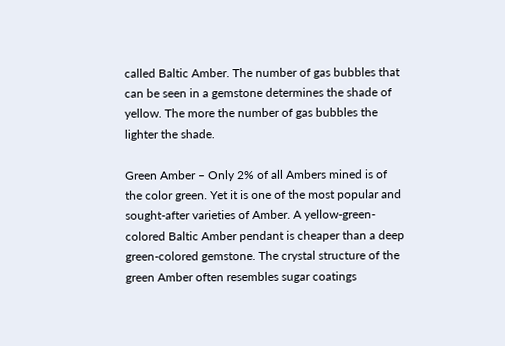called Baltic Amber. The number of gas bubbles that can be seen in a gemstone determines the shade of yellow. The more the number of gas bubbles the lighter the shade.

Green Amber – Only 2% of all Ambers mined is of the color green. Yet it is one of the most popular and sought-after varieties of Amber. A yellow-green-colored Baltic Amber pendant is cheaper than a deep green-colored gemstone. The crystal structure of the green Amber often resembles sugar coatings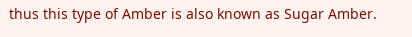thus this type of Amber is also known as Sugar Amber.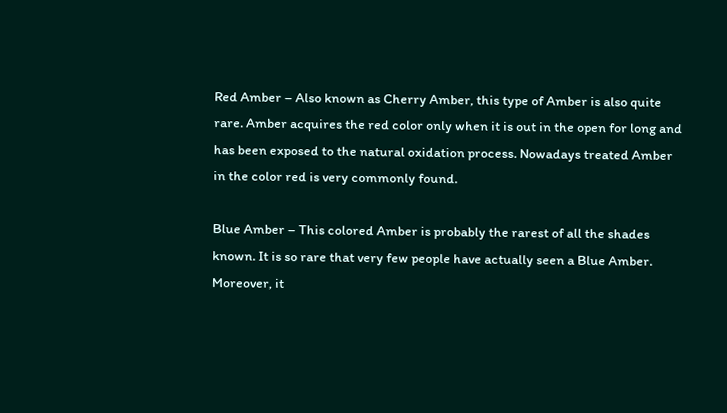Red Amber – Also known as Cherry Amber, this type of Amber is also quite rare. Amber acquires the red color only when it is out in the open for long and has been exposed to the natural oxidation process. Nowadays treated Amber in the color red is very commonly found.

Blue Amber – This colored Amber is probably the rarest of all the shades known. It is so rare that very few people have actually seen a Blue Amber. Moreover, it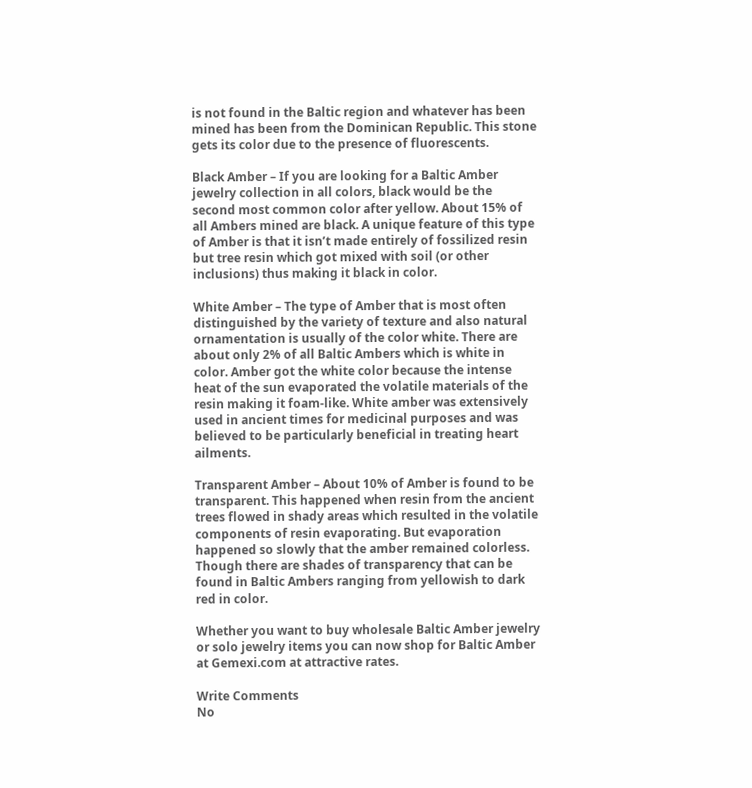is not found in the Baltic region and whatever has been mined has been from the Dominican Republic. This stone gets its color due to the presence of fluorescents.

Black Amber – If you are looking for a Baltic Amber jewelry collection in all colors, black would be the second most common color after yellow. About 15% of all Ambers mined are black. A unique feature of this type of Amber is that it isn’t made entirely of fossilized resin but tree resin which got mixed with soil (or other inclusions) thus making it black in color.

White Amber – The type of Amber that is most often distinguished by the variety of texture and also natural ornamentation is usually of the color white. There are about only 2% of all Baltic Ambers which is white in color. Amber got the white color because the intense heat of the sun evaporated the volatile materials of the resin making it foam-like. White amber was extensively used in ancient times for medicinal purposes and was believed to be particularly beneficial in treating heart ailments.

Transparent Amber – About 10% of Amber is found to be transparent. This happened when resin from the ancient trees flowed in shady areas which resulted in the volatile components of resin evaporating. But evaporation happened so slowly that the amber remained colorless. Though there are shades of transparency that can be found in Baltic Ambers ranging from yellowish to dark red in color.

Whether you want to buy wholesale Baltic Amber jewelry or solo jewelry items you can now shop for Baltic Amber at Gemexi.com at attractive rates.

Write Comments
No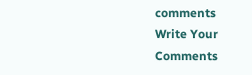comments
Write Your Comments